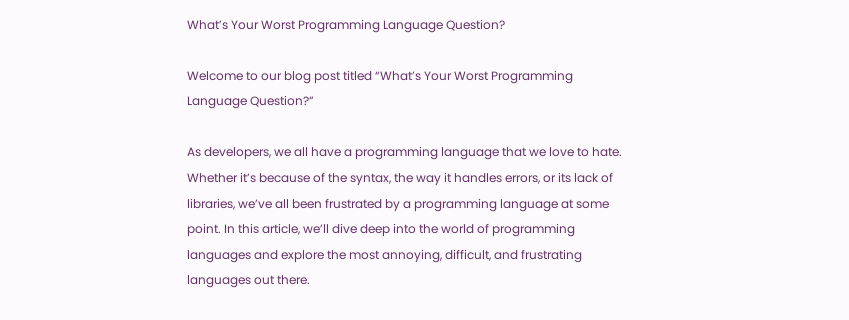What’s Your Worst Programming Language Question?

Welcome to our blog post titled “What’s Your Worst Programming Language Question?”

As developers, we all have a programming language that we love to hate. Whether it’s because of the syntax, the way it handles errors, or its lack of libraries, we’ve all been frustrated by a programming language at some point. In this article, we’ll dive deep into the world of programming languages and explore the most annoying, difficult, and frustrating languages out there.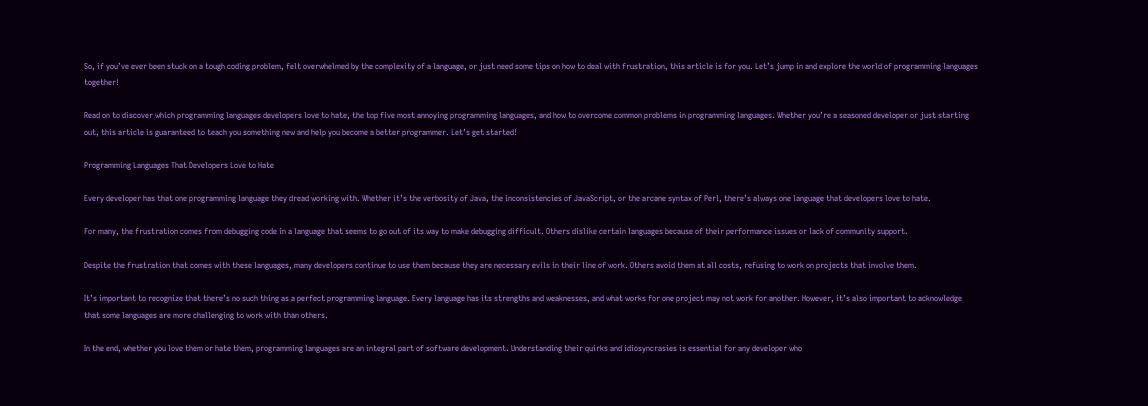So, if you’ve ever been stuck on a tough coding problem, felt overwhelmed by the complexity of a language, or just need some tips on how to deal with frustration, this article is for you. Let’s jump in and explore the world of programming languages together!

Read on to discover which programming languages developers love to hate, the top five most annoying programming languages, and how to overcome common problems in programming languages. Whether you’re a seasoned developer or just starting out, this article is guaranteed to teach you something new and help you become a better programmer. Let’s get started!

Programming Languages That Developers Love to Hate

Every developer has that one programming language they dread working with. Whether it’s the verbosity of Java, the inconsistencies of JavaScript, or the arcane syntax of Perl, there’s always one language that developers love to hate.

For many, the frustration comes from debugging code in a language that seems to go out of its way to make debugging difficult. Others dislike certain languages because of their performance issues or lack of community support.

Despite the frustration that comes with these languages, many developers continue to use them because they are necessary evils in their line of work. Others avoid them at all costs, refusing to work on projects that involve them.

It’s important to recognize that there’s no such thing as a perfect programming language. Every language has its strengths and weaknesses, and what works for one project may not work for another. However, it’s also important to acknowledge that some languages are more challenging to work with than others.

In the end, whether you love them or hate them, programming languages are an integral part of software development. Understanding their quirks and idiosyncrasies is essential for any developer who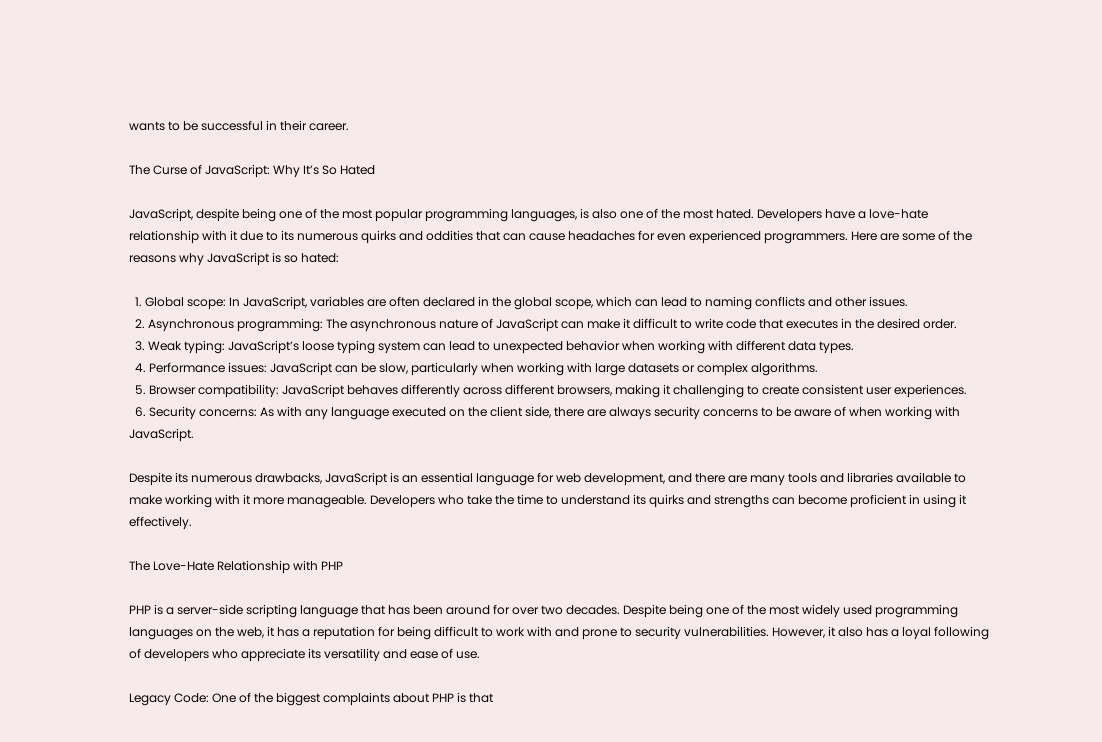wants to be successful in their career.

The Curse of JavaScript: Why It’s So Hated

JavaScript, despite being one of the most popular programming languages, is also one of the most hated. Developers have a love-hate relationship with it due to its numerous quirks and oddities that can cause headaches for even experienced programmers. Here are some of the reasons why JavaScript is so hated:

  1. Global scope: In JavaScript, variables are often declared in the global scope, which can lead to naming conflicts and other issues.
  2. Asynchronous programming: The asynchronous nature of JavaScript can make it difficult to write code that executes in the desired order.
  3. Weak typing: JavaScript’s loose typing system can lead to unexpected behavior when working with different data types.
  4. Performance issues: JavaScript can be slow, particularly when working with large datasets or complex algorithms.
  5. Browser compatibility: JavaScript behaves differently across different browsers, making it challenging to create consistent user experiences.
  6. Security concerns: As with any language executed on the client side, there are always security concerns to be aware of when working with JavaScript.

Despite its numerous drawbacks, JavaScript is an essential language for web development, and there are many tools and libraries available to make working with it more manageable. Developers who take the time to understand its quirks and strengths can become proficient in using it effectively.

The Love-Hate Relationship with PHP

PHP is a server-side scripting language that has been around for over two decades. Despite being one of the most widely used programming languages on the web, it has a reputation for being difficult to work with and prone to security vulnerabilities. However, it also has a loyal following of developers who appreciate its versatility and ease of use.

Legacy Code: One of the biggest complaints about PHP is that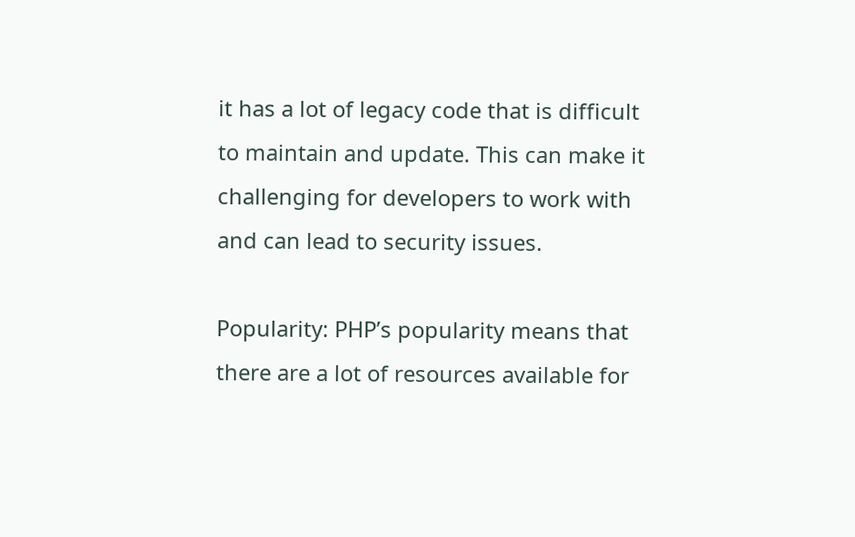it has a lot of legacy code that is difficult to maintain and update. This can make it challenging for developers to work with and can lead to security issues.

Popularity: PHP’s popularity means that there are a lot of resources available for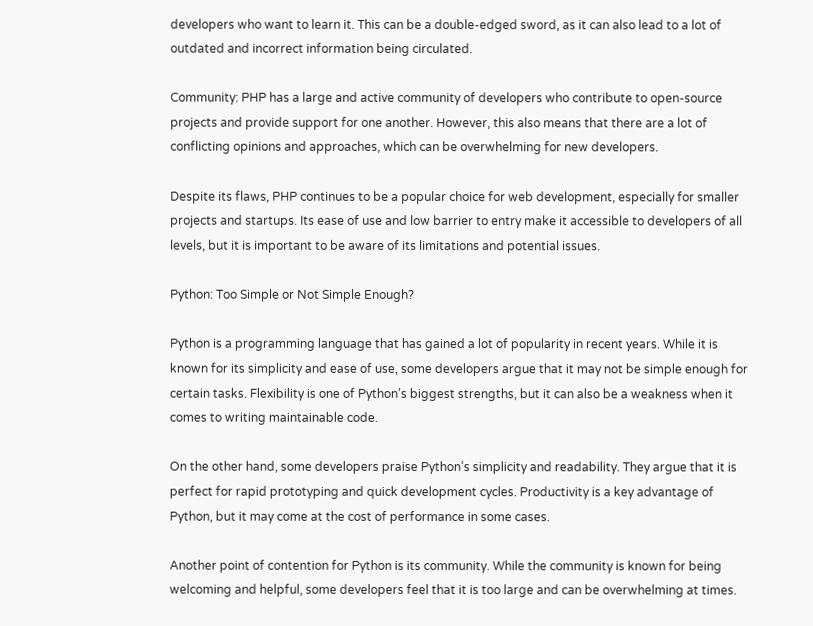developers who want to learn it. This can be a double-edged sword, as it can also lead to a lot of outdated and incorrect information being circulated.

Community: PHP has a large and active community of developers who contribute to open-source projects and provide support for one another. However, this also means that there are a lot of conflicting opinions and approaches, which can be overwhelming for new developers.

Despite its flaws, PHP continues to be a popular choice for web development, especially for smaller projects and startups. Its ease of use and low barrier to entry make it accessible to developers of all levels, but it is important to be aware of its limitations and potential issues.

Python: Too Simple or Not Simple Enough?

Python is a programming language that has gained a lot of popularity in recent years. While it is known for its simplicity and ease of use, some developers argue that it may not be simple enough for certain tasks. Flexibility is one of Python’s biggest strengths, but it can also be a weakness when it comes to writing maintainable code.

On the other hand, some developers praise Python’s simplicity and readability. They argue that it is perfect for rapid prototyping and quick development cycles. Productivity is a key advantage of Python, but it may come at the cost of performance in some cases.

Another point of contention for Python is its community. While the community is known for being welcoming and helpful, some developers feel that it is too large and can be overwhelming at times.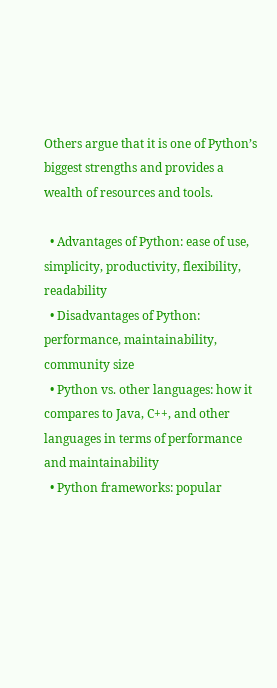Others argue that it is one of Python’s biggest strengths and provides a wealth of resources and tools.

  • Advantages of Python: ease of use, simplicity, productivity, flexibility, readability
  • Disadvantages of Python: performance, maintainability, community size
  • Python vs. other languages: how it compares to Java, C++, and other languages in terms of performance and maintainability
  • Python frameworks: popular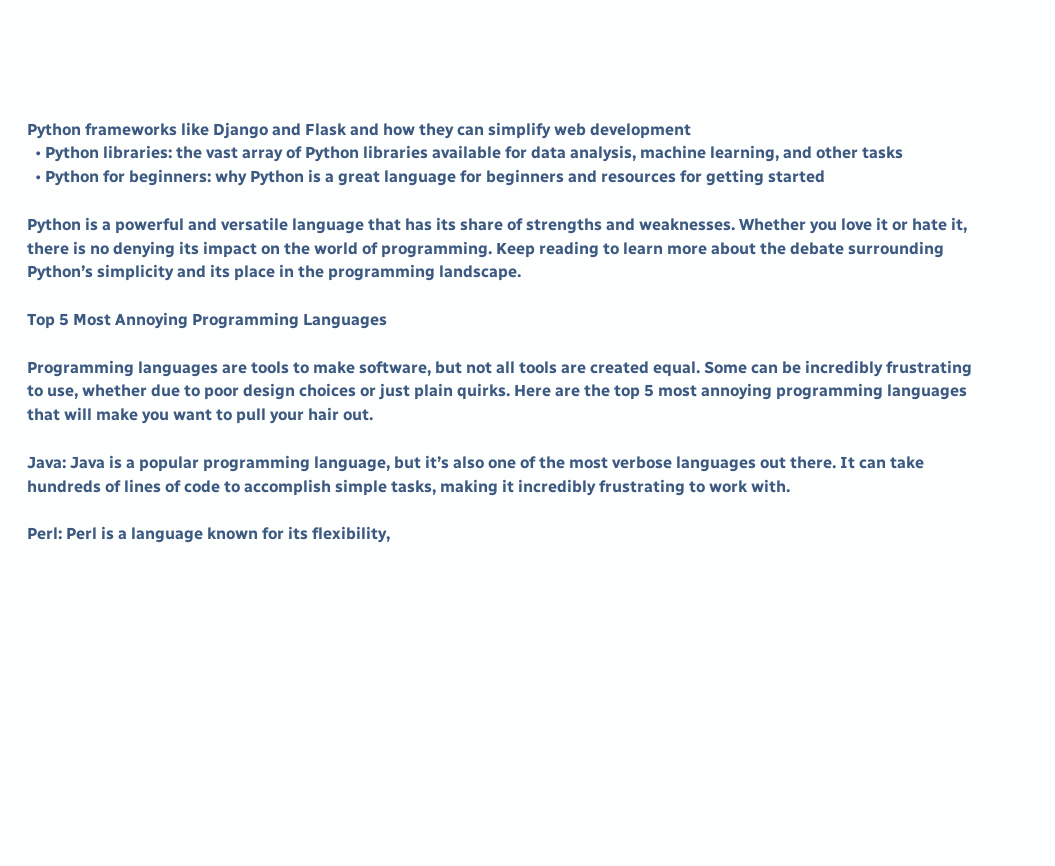Python frameworks like Django and Flask and how they can simplify web development
  • Python libraries: the vast array of Python libraries available for data analysis, machine learning, and other tasks
  • Python for beginners: why Python is a great language for beginners and resources for getting started

Python is a powerful and versatile language that has its share of strengths and weaknesses. Whether you love it or hate it, there is no denying its impact on the world of programming. Keep reading to learn more about the debate surrounding Python’s simplicity and its place in the programming landscape.

Top 5 Most Annoying Programming Languages

Programming languages are tools to make software, but not all tools are created equal. Some can be incredibly frustrating to use, whether due to poor design choices or just plain quirks. Here are the top 5 most annoying programming languages that will make you want to pull your hair out.

Java: Java is a popular programming language, but it’s also one of the most verbose languages out there. It can take hundreds of lines of code to accomplish simple tasks, making it incredibly frustrating to work with.

Perl: Perl is a language known for its flexibility,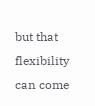but that flexibility can come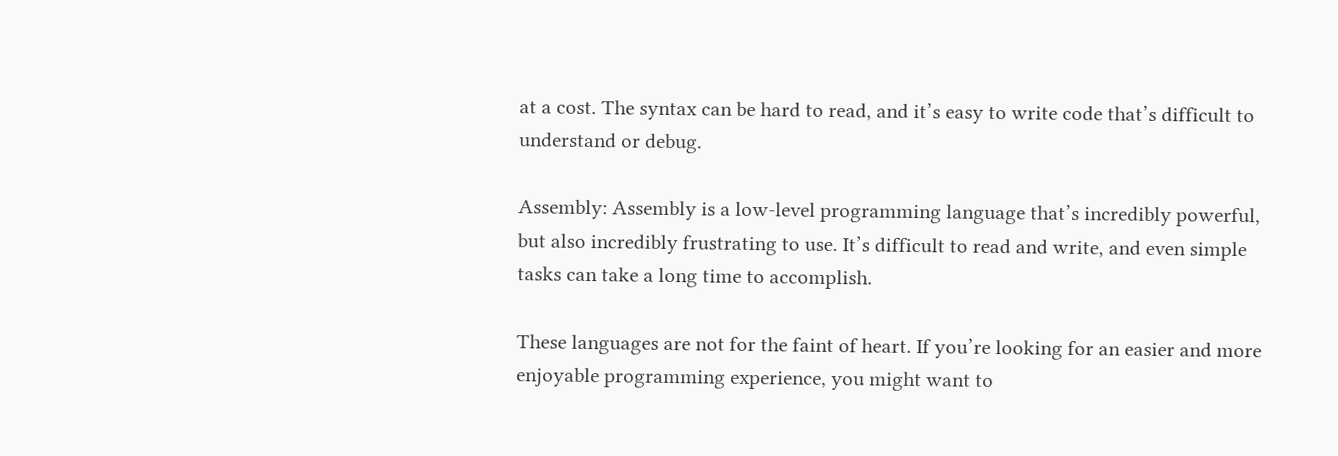at a cost. The syntax can be hard to read, and it’s easy to write code that’s difficult to understand or debug.

Assembly: Assembly is a low-level programming language that’s incredibly powerful, but also incredibly frustrating to use. It’s difficult to read and write, and even simple tasks can take a long time to accomplish.

These languages are not for the faint of heart. If you’re looking for an easier and more enjoyable programming experience, you might want to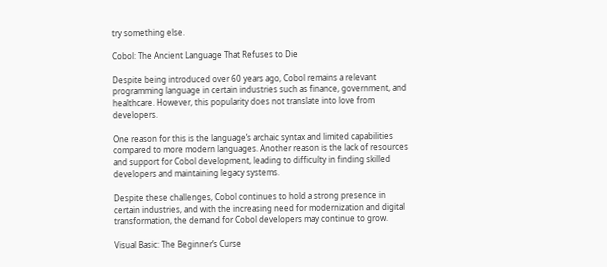try something else.

Cobol: The Ancient Language That Refuses to Die

Despite being introduced over 60 years ago, Cobol remains a relevant programming language in certain industries such as finance, government, and healthcare. However, this popularity does not translate into love from developers.

One reason for this is the language’s archaic syntax and limited capabilities compared to more modern languages. Another reason is the lack of resources and support for Cobol development, leading to difficulty in finding skilled developers and maintaining legacy systems.

Despite these challenges, Cobol continues to hold a strong presence in certain industries, and with the increasing need for modernization and digital transformation, the demand for Cobol developers may continue to grow.

Visual Basic: The Beginner’s Curse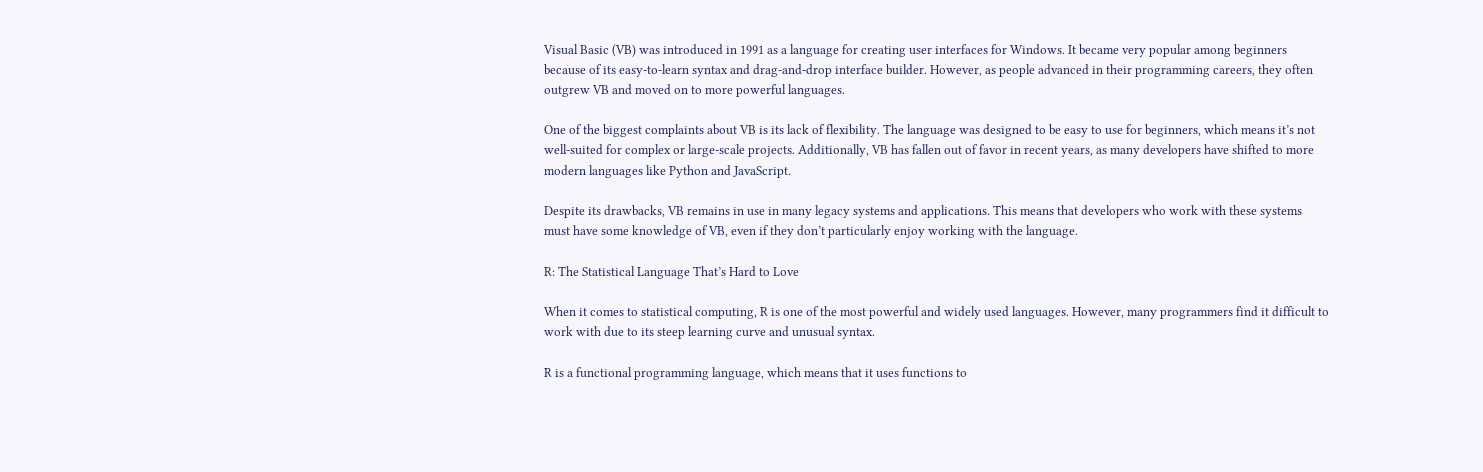Visual Basic (VB) was introduced in 1991 as a language for creating user interfaces for Windows. It became very popular among beginners because of its easy-to-learn syntax and drag-and-drop interface builder. However, as people advanced in their programming careers, they often outgrew VB and moved on to more powerful languages.

One of the biggest complaints about VB is its lack of flexibility. The language was designed to be easy to use for beginners, which means it’s not well-suited for complex or large-scale projects. Additionally, VB has fallen out of favor in recent years, as many developers have shifted to more modern languages like Python and JavaScript.

Despite its drawbacks, VB remains in use in many legacy systems and applications. This means that developers who work with these systems must have some knowledge of VB, even if they don’t particularly enjoy working with the language.

R: The Statistical Language That’s Hard to Love

When it comes to statistical computing, R is one of the most powerful and widely used languages. However, many programmers find it difficult to work with due to its steep learning curve and unusual syntax.

R is a functional programming language, which means that it uses functions to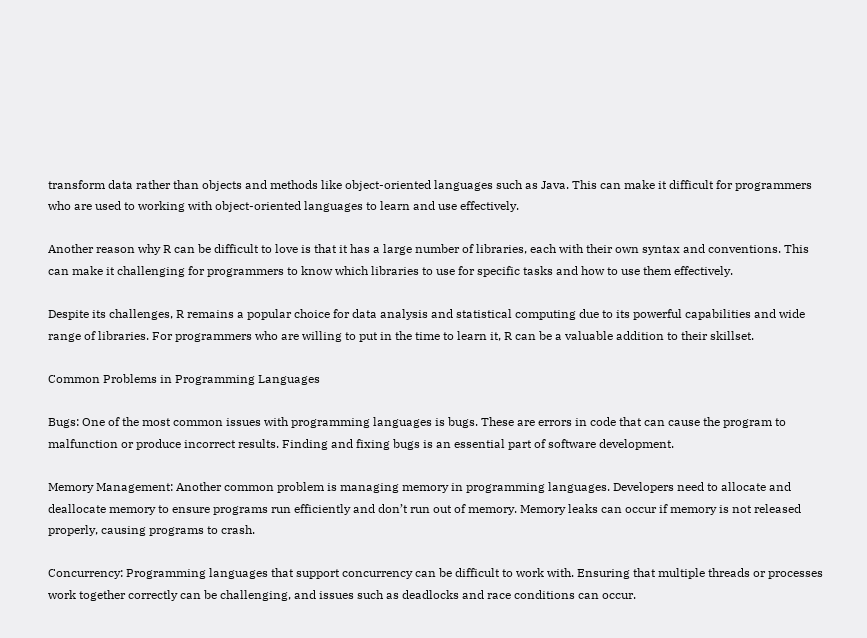transform data rather than objects and methods like object-oriented languages such as Java. This can make it difficult for programmers who are used to working with object-oriented languages to learn and use effectively.

Another reason why R can be difficult to love is that it has a large number of libraries, each with their own syntax and conventions. This can make it challenging for programmers to know which libraries to use for specific tasks and how to use them effectively.

Despite its challenges, R remains a popular choice for data analysis and statistical computing due to its powerful capabilities and wide range of libraries. For programmers who are willing to put in the time to learn it, R can be a valuable addition to their skillset.

Common Problems in Programming Languages

Bugs: One of the most common issues with programming languages is bugs. These are errors in code that can cause the program to malfunction or produce incorrect results. Finding and fixing bugs is an essential part of software development.

Memory Management: Another common problem is managing memory in programming languages. Developers need to allocate and deallocate memory to ensure programs run efficiently and don’t run out of memory. Memory leaks can occur if memory is not released properly, causing programs to crash.

Concurrency: Programming languages that support concurrency can be difficult to work with. Ensuring that multiple threads or processes work together correctly can be challenging, and issues such as deadlocks and race conditions can occur.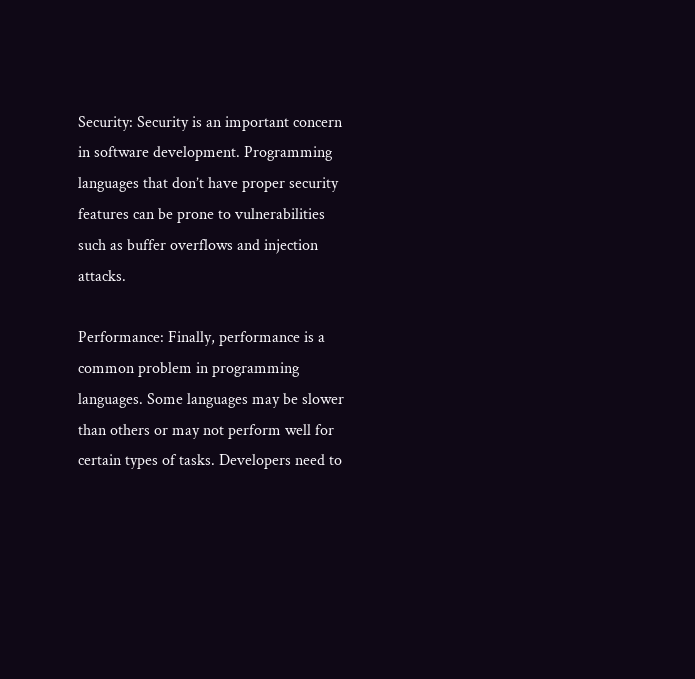Security: Security is an important concern in software development. Programming languages that don’t have proper security features can be prone to vulnerabilities such as buffer overflows and injection attacks.

Performance: Finally, performance is a common problem in programming languages. Some languages may be slower than others or may not perform well for certain types of tasks. Developers need to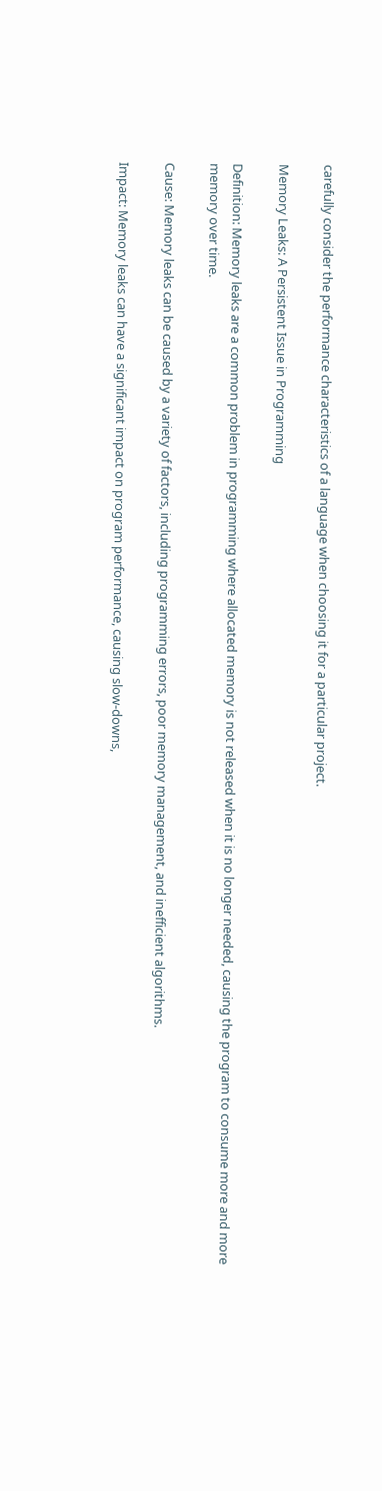carefully consider the performance characteristics of a language when choosing it for a particular project.

Memory Leaks: A Persistent Issue in Programming

Definition: Memory leaks are a common problem in programming where allocated memory is not released when it is no longer needed, causing the program to consume more and more memory over time.

Cause: Memory leaks can be caused by a variety of factors, including programming errors, poor memory management, and inefficient algorithms.

Impact: Memory leaks can have a significant impact on program performance, causing slow-downs,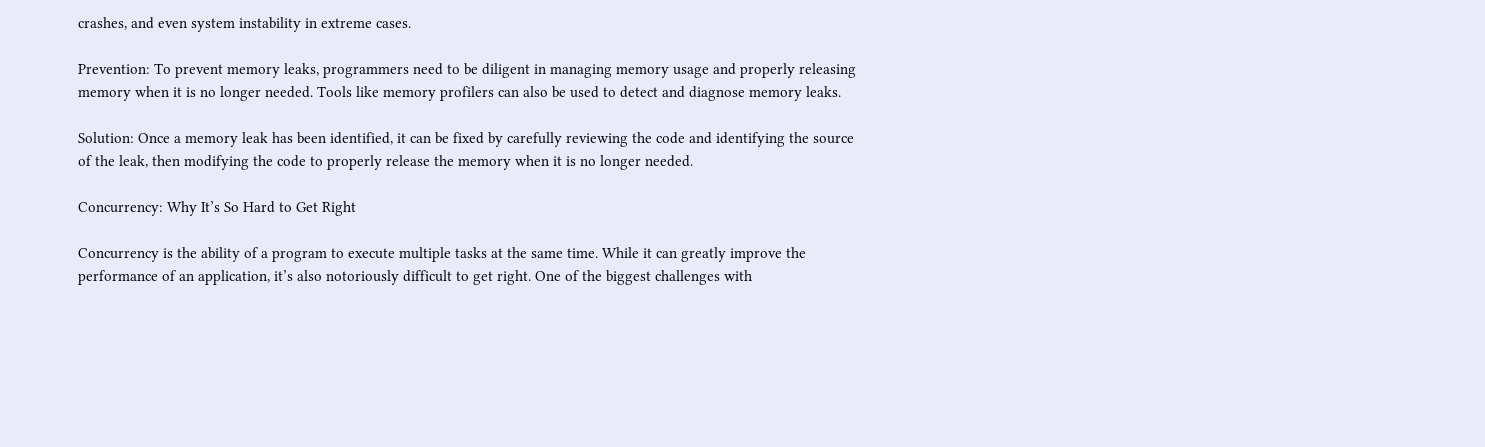crashes, and even system instability in extreme cases.

Prevention: To prevent memory leaks, programmers need to be diligent in managing memory usage and properly releasing memory when it is no longer needed. Tools like memory profilers can also be used to detect and diagnose memory leaks.

Solution: Once a memory leak has been identified, it can be fixed by carefully reviewing the code and identifying the source of the leak, then modifying the code to properly release the memory when it is no longer needed.

Concurrency: Why It’s So Hard to Get Right

Concurrency is the ability of a program to execute multiple tasks at the same time. While it can greatly improve the performance of an application, it’s also notoriously difficult to get right. One of the biggest challenges with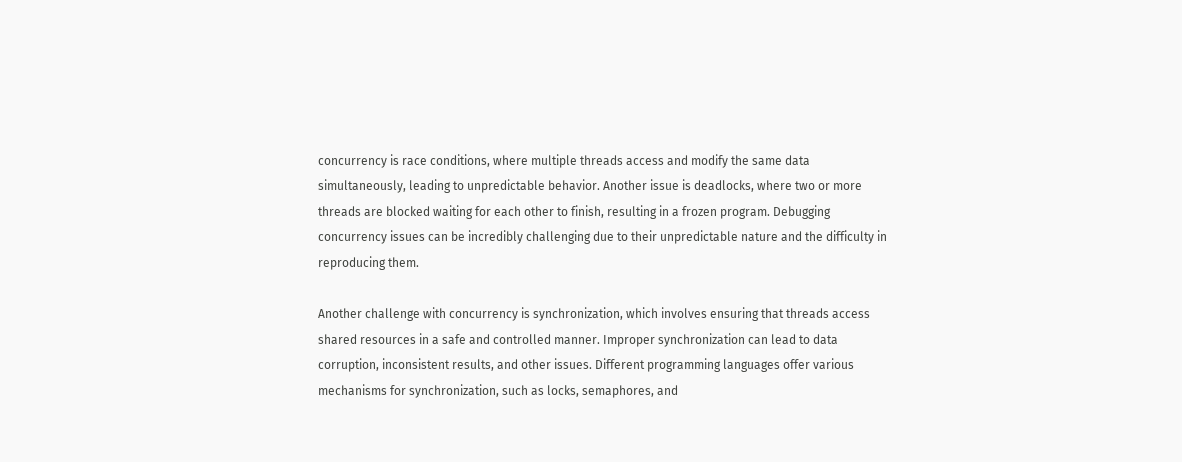concurrency is race conditions, where multiple threads access and modify the same data simultaneously, leading to unpredictable behavior. Another issue is deadlocks, where two or more threads are blocked waiting for each other to finish, resulting in a frozen program. Debugging concurrency issues can be incredibly challenging due to their unpredictable nature and the difficulty in reproducing them.

Another challenge with concurrency is synchronization, which involves ensuring that threads access shared resources in a safe and controlled manner. Improper synchronization can lead to data corruption, inconsistent results, and other issues. Different programming languages offer various mechanisms for synchronization, such as locks, semaphores, and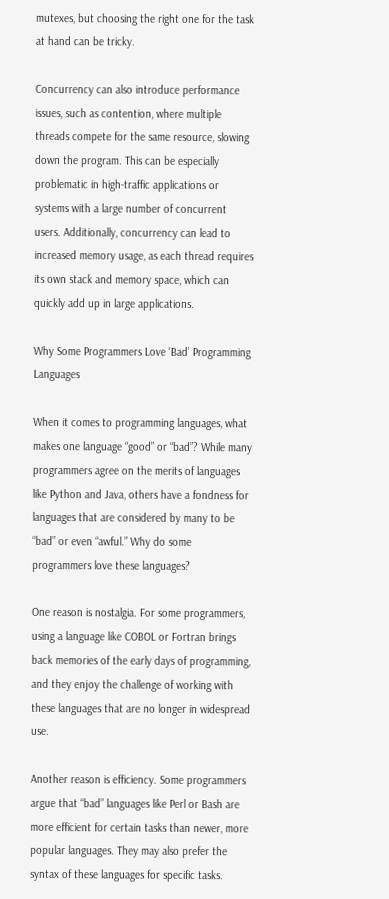mutexes, but choosing the right one for the task at hand can be tricky.

Concurrency can also introduce performance issues, such as contention, where multiple threads compete for the same resource, slowing down the program. This can be especially problematic in high-traffic applications or systems with a large number of concurrent users. Additionally, concurrency can lead to increased memory usage, as each thread requires its own stack and memory space, which can quickly add up in large applications.

Why Some Programmers Love ‘Bad’ Programming Languages

When it comes to programming languages, what makes one language “good” or “bad”? While many programmers agree on the merits of languages like Python and Java, others have a fondness for languages that are considered by many to be “bad” or even “awful.” Why do some programmers love these languages?

One reason is nostalgia. For some programmers, using a language like COBOL or Fortran brings back memories of the early days of programming, and they enjoy the challenge of working with these languages that are no longer in widespread use.

Another reason is efficiency. Some programmers argue that “bad” languages like Perl or Bash are more efficient for certain tasks than newer, more popular languages. They may also prefer the syntax of these languages for specific tasks.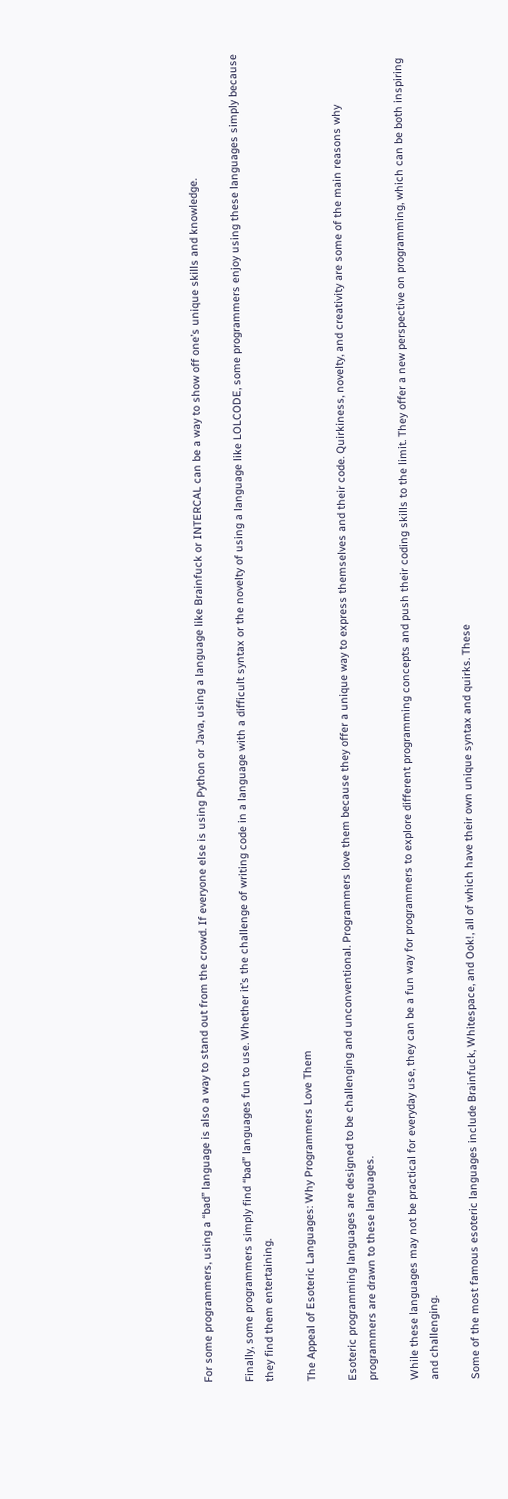For some programmers, using a “bad” language is also a way to stand out from the crowd. If everyone else is using Python or Java, using a language like Brainfuck or INTERCAL can be a way to show off one’s unique skills and knowledge.

Finally, some programmers simply find “bad” languages fun to use. Whether it’s the challenge of writing code in a language with a difficult syntax or the novelty of using a language like LOLCODE, some programmers enjoy using these languages simply because they find them entertaining.

The Appeal of Esoteric Languages: Why Programmers Love Them

Esoteric programming languages are designed to be challenging and unconventional. Programmers love them because they offer a unique way to express themselves and their code. Quirkiness, novelty, and creativity are some of the main reasons why programmers are drawn to these languages.

While these languages may not be practical for everyday use, they can be a fun way for programmers to explore different programming concepts and push their coding skills to the limit. They offer a new perspective on programming, which can be both inspiring and challenging.

Some of the most famous esoteric languages include Brainfuck, Whitespace, and Ook!, all of which have their own unique syntax and quirks. These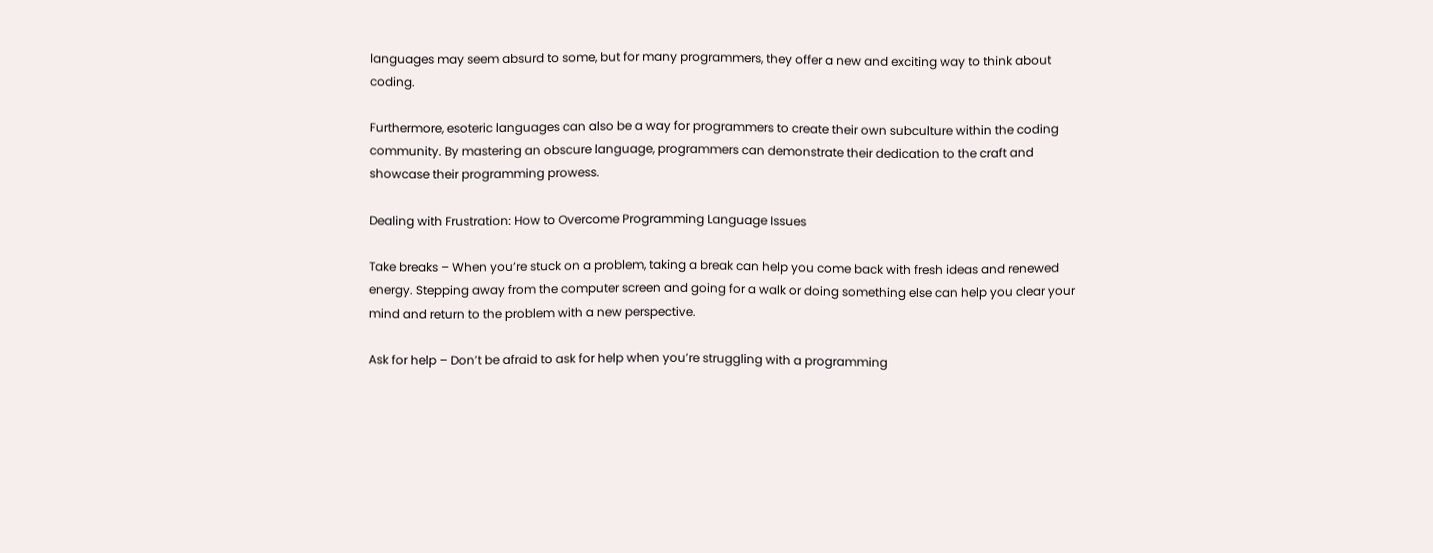languages may seem absurd to some, but for many programmers, they offer a new and exciting way to think about coding.

Furthermore, esoteric languages can also be a way for programmers to create their own subculture within the coding community. By mastering an obscure language, programmers can demonstrate their dedication to the craft and showcase their programming prowess.

Dealing with Frustration: How to Overcome Programming Language Issues

Take breaks – When you’re stuck on a problem, taking a break can help you come back with fresh ideas and renewed energy. Stepping away from the computer screen and going for a walk or doing something else can help you clear your mind and return to the problem with a new perspective.

Ask for help – Don’t be afraid to ask for help when you’re struggling with a programming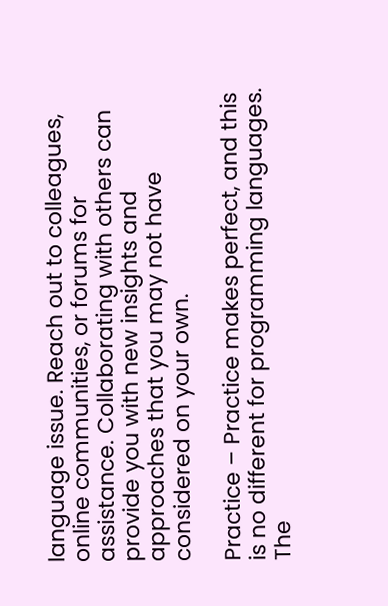language issue. Reach out to colleagues, online communities, or forums for assistance. Collaborating with others can provide you with new insights and approaches that you may not have considered on your own.

Practice – Practice makes perfect, and this is no different for programming languages. The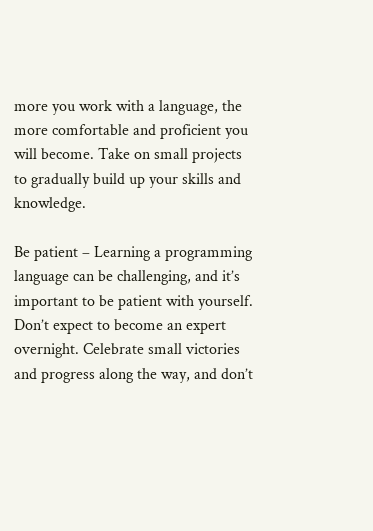more you work with a language, the more comfortable and proficient you will become. Take on small projects to gradually build up your skills and knowledge.

Be patient – Learning a programming language can be challenging, and it’s important to be patient with yourself. Don’t expect to become an expert overnight. Celebrate small victories and progress along the way, and don’t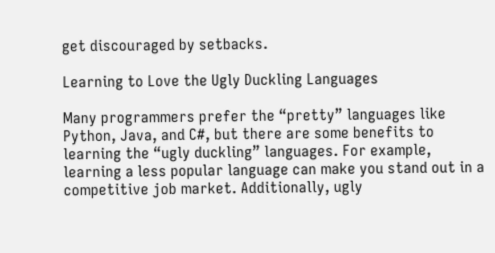get discouraged by setbacks.

Learning to Love the Ugly Duckling Languages

Many programmers prefer the “pretty” languages like Python, Java, and C#, but there are some benefits to learning the “ugly duckling” languages. For example, learning a less popular language can make you stand out in a competitive job market. Additionally, ugly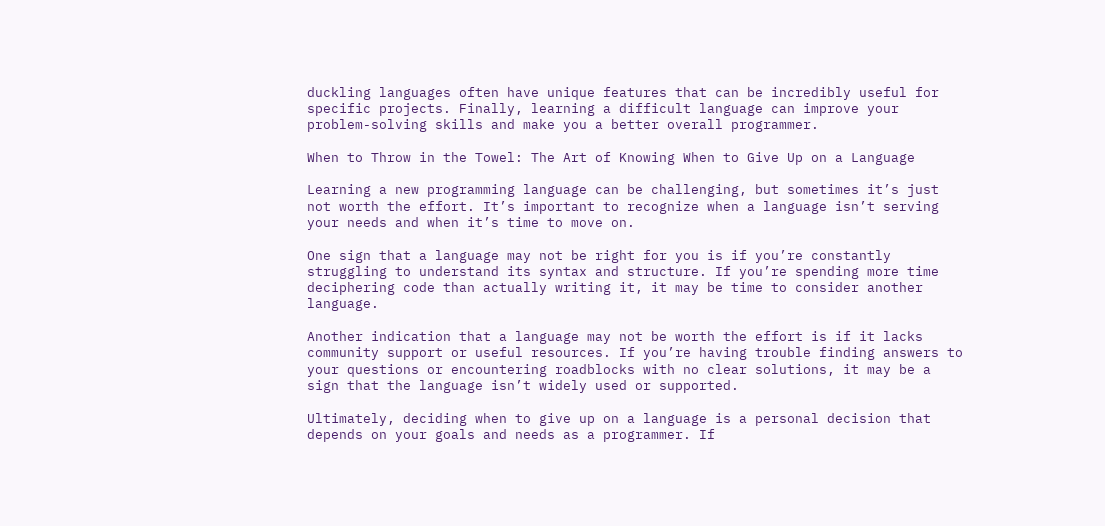duckling languages often have unique features that can be incredibly useful for specific projects. Finally, learning a difficult language can improve your problem-solving skills and make you a better overall programmer.

When to Throw in the Towel: The Art of Knowing When to Give Up on a Language

Learning a new programming language can be challenging, but sometimes it’s just not worth the effort. It’s important to recognize when a language isn’t serving your needs and when it’s time to move on.

One sign that a language may not be right for you is if you’re constantly struggling to understand its syntax and structure. If you’re spending more time deciphering code than actually writing it, it may be time to consider another language.

Another indication that a language may not be worth the effort is if it lacks community support or useful resources. If you’re having trouble finding answers to your questions or encountering roadblocks with no clear solutions, it may be a sign that the language isn’t widely used or supported.

Ultimately, deciding when to give up on a language is a personal decision that depends on your goals and needs as a programmer. If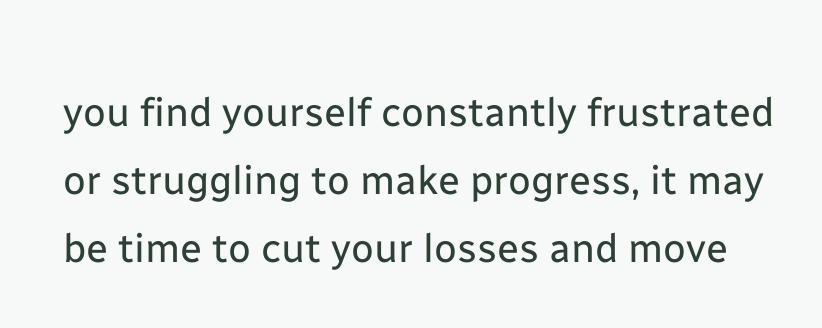you find yourself constantly frustrated or struggling to make progress, it may be time to cut your losses and move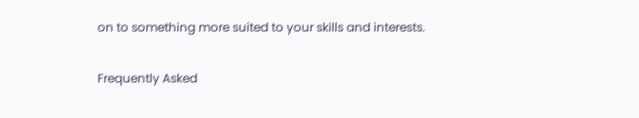on to something more suited to your skills and interests.

Frequently Asked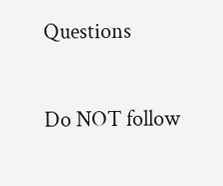Questions

Do NOT follow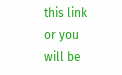this link or you will be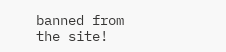banned from the site!